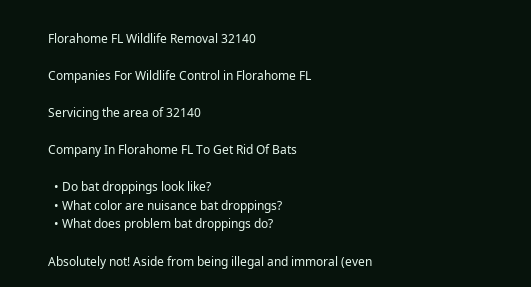Florahome FL Wildlife Removal 32140

Companies For Wildlife Control in Florahome FL

Servicing the area of 32140

Company In Florahome FL To Get Rid Of Bats

  • Do bat droppings look like?
  • What color are nuisance bat droppings?
  • What does problem bat droppings do?

Absolutely not! Aside from being illegal and immoral (even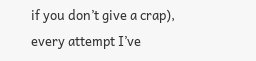if you don’t give a crap), every attempt I’ve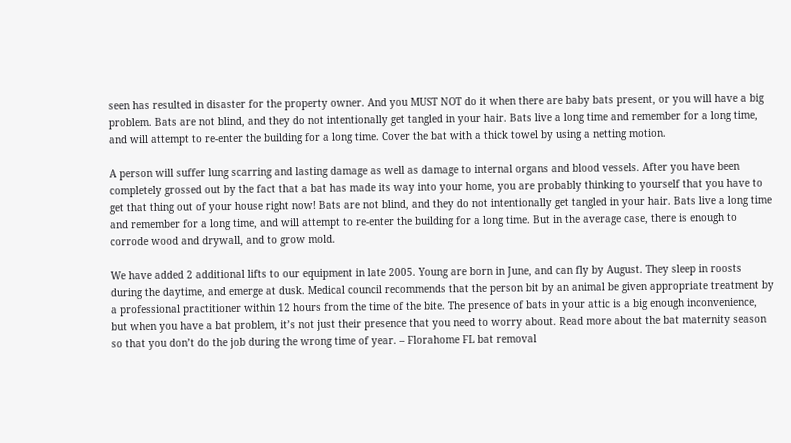seen has resulted in disaster for the property owner. And you MUST NOT do it when there are baby bats present, or you will have a big problem. Bats are not blind, and they do not intentionally get tangled in your hair. Bats live a long time and remember for a long time, and will attempt to re-enter the building for a long time. Cover the bat with a thick towel by using a netting motion.

A person will suffer lung scarring and lasting damage as well as damage to internal organs and blood vessels. After you have been completely grossed out by the fact that a bat has made its way into your home, you are probably thinking to yourself that you have to get that thing out of your house right now! Bats are not blind, and they do not intentionally get tangled in your hair. Bats live a long time and remember for a long time, and will attempt to re-enter the building for a long time. But in the average case, there is enough to corrode wood and drywall, and to grow mold.

We have added 2 additional lifts to our equipment in late 2005. Young are born in June, and can fly by August. They sleep in roosts during the daytime, and emerge at dusk. Medical council recommends that the person bit by an animal be given appropriate treatment by a professional practitioner within 12 hours from the time of the bite. The presence of bats in your attic is a big enough inconvenience, but when you have a bat problem, it’s not just their presence that you need to worry about. Read more about the bat maternity season so that you don’t do the job during the wrong time of year. – Florahome FL bat removal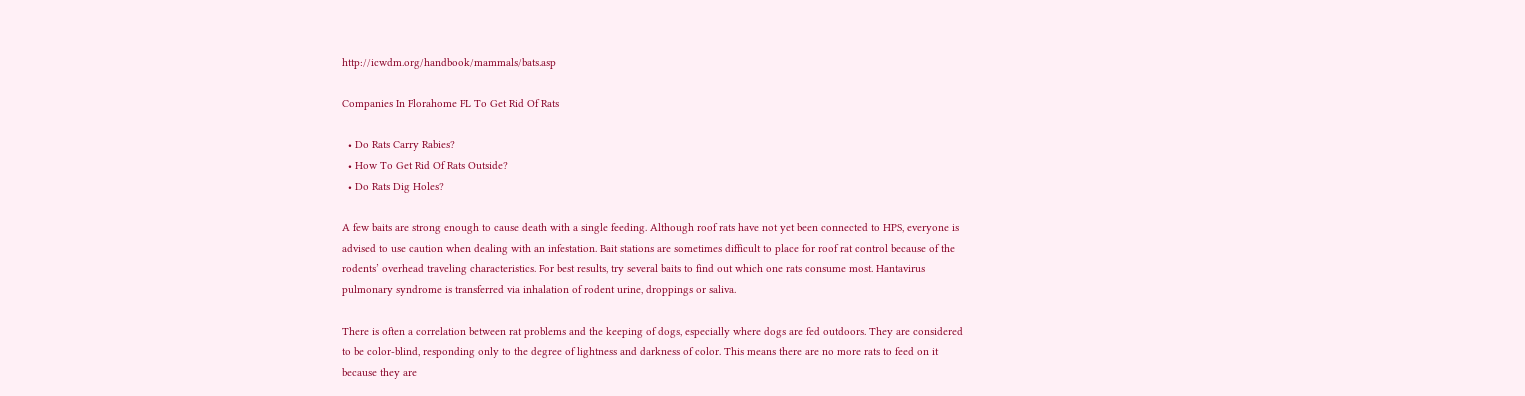http://icwdm.org/handbook/mammals/bats.asp

Companies In Florahome FL To Get Rid Of Rats

  • Do Rats Carry Rabies?
  • How To Get Rid Of Rats Outside?
  • Do Rats Dig Holes?

A few baits are strong enough to cause death with a single feeding. Although roof rats have not yet been connected to HPS, everyone is advised to use caution when dealing with an infestation. Bait stations are sometimes difficult to place for roof rat control because of the rodents’ overhead traveling characteristics. For best results, try several baits to find out which one rats consume most. Hantavirus pulmonary syndrome is transferred via inhalation of rodent urine, droppings or saliva.

There is often a correlation between rat problems and the keeping of dogs, especially where dogs are fed outdoors. They are considered to be color-blind, responding only to the degree of lightness and darkness of color. This means there are no more rats to feed on it because they are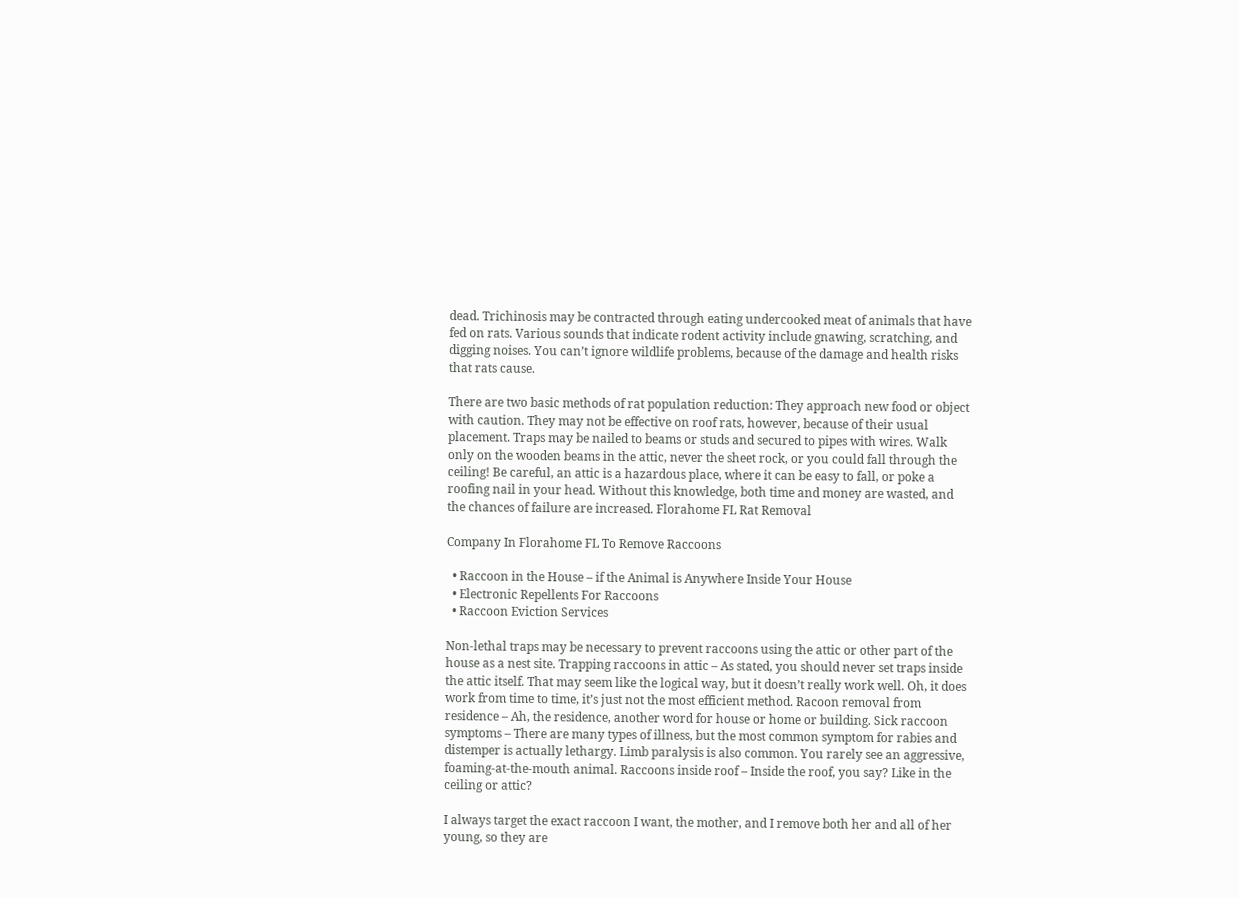dead. Trichinosis may be contracted through eating undercooked meat of animals that have fed on rats. Various sounds that indicate rodent activity include gnawing, scratching, and digging noises. You can’t ignore wildlife problems, because of the damage and health risks that rats cause.

There are two basic methods of rat population reduction: They approach new food or object with caution. They may not be effective on roof rats, however, because of their usual placement. Traps may be nailed to beams or studs and secured to pipes with wires. Walk only on the wooden beams in the attic, never the sheet rock, or you could fall through the ceiling! Be careful, an attic is a hazardous place, where it can be easy to fall, or poke a roofing nail in your head. Without this knowledge, both time and money are wasted, and the chances of failure are increased. Florahome FL Rat Removal

Company In Florahome FL To Remove Raccoons

  • Raccoon in the House – if the Animal is Anywhere Inside Your House
  • Electronic Repellents For Raccoons
  • Raccoon Eviction Services

Non-lethal traps may be necessary to prevent raccoons using the attic or other part of the house as a nest site. Trapping raccoons in attic – As stated, you should never set traps inside the attic itself. That may seem like the logical way, but it doesn’t really work well. Oh, it does work from time to time, it’s just not the most efficient method. Racoon removal from residence – Ah, the residence, another word for house or home or building. Sick raccoon symptoms – There are many types of illness, but the most common symptom for rabies and distemper is actually lethargy. Limb paralysis is also common. You rarely see an aggressive, foaming-at-the-mouth animal. Raccoons inside roof – Inside the roof, you say? Like in the ceiling or attic?

I always target the exact raccoon I want, the mother, and I remove both her and all of her young, so they are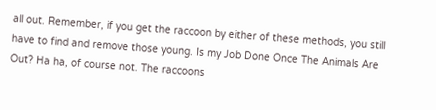all out. Remember, if you get the raccoon by either of these methods, you still have to find and remove those young. Is my Job Done Once The Animals Are Out? Ha ha, of course not. The raccoons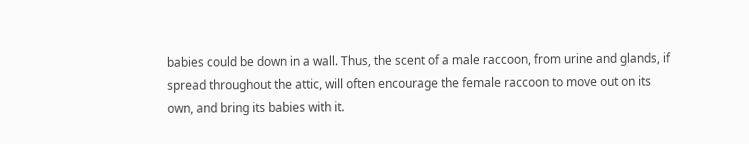babies could be down in a wall. Thus, the scent of a male raccoon, from urine and glands, if spread throughout the attic, will often encourage the female raccoon to move out on its own, and bring its babies with it.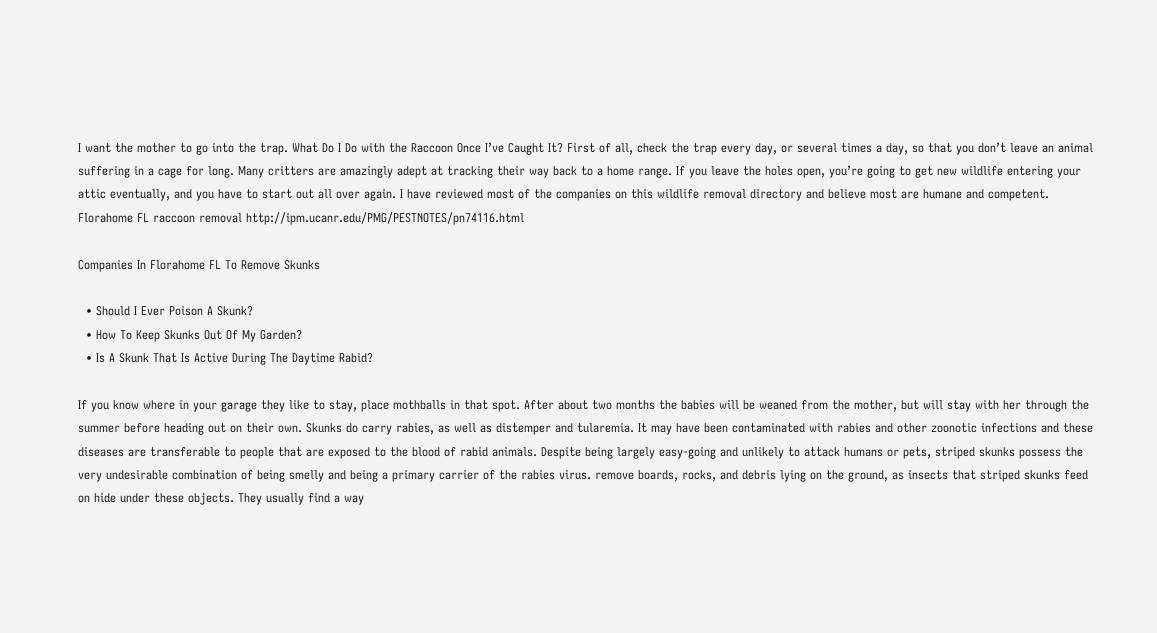I want the mother to go into the trap. What Do I Do with the Raccoon Once I’ve Caught It? First of all, check the trap every day, or several times a day, so that you don’t leave an animal suffering in a cage for long. Many critters are amazingly adept at tracking their way back to a home range. If you leave the holes open, you’re going to get new wildlife entering your attic eventually, and you have to start out all over again. I have reviewed most of the companies on this wildlife removal directory and believe most are humane and competent. Florahome FL raccoon removal http://ipm.ucanr.edu/PMG/PESTNOTES/pn74116.html

Companies In Florahome FL To Remove Skunks

  • Should I Ever Poison A Skunk?
  • How To Keep Skunks Out Of My Garden?
  • Is A Skunk That Is Active During The Daytime Rabid?

If you know where in your garage they like to stay, place mothballs in that spot. After about two months the babies will be weaned from the mother, but will stay with her through the summer before heading out on their own. Skunks do carry rabies, as well as distemper and tularemia. It may have been contaminated with rabies and other zoonotic infections and these diseases are transferable to people that are exposed to the blood of rabid animals. Despite being largely easy-going and unlikely to attack humans or pets, striped skunks possess the very undesirable combination of being smelly and being a primary carrier of the rabies virus. remove boards, rocks, and debris lying on the ground, as insects that striped skunks feed on hide under these objects. They usually find a way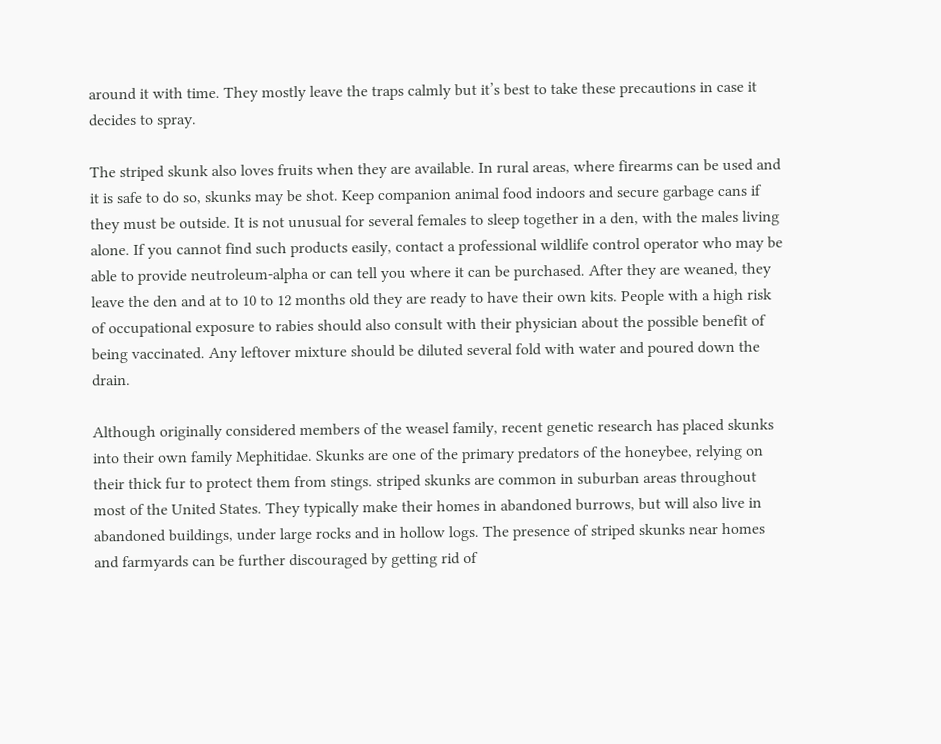around it with time. They mostly leave the traps calmly but it’s best to take these precautions in case it decides to spray.

The striped skunk also loves fruits when they are available. In rural areas, where firearms can be used and it is safe to do so, skunks may be shot. Keep companion animal food indoors and secure garbage cans if they must be outside. It is not unusual for several females to sleep together in a den, with the males living alone. If you cannot find such products easily, contact a professional wildlife control operator who may be able to provide neutroleum-alpha or can tell you where it can be purchased. After they are weaned, they leave the den and at to 10 to 12 months old they are ready to have their own kits. People with a high risk of occupational exposure to rabies should also consult with their physician about the possible benefit of being vaccinated. Any leftover mixture should be diluted several fold with water and poured down the drain.

Although originally considered members of the weasel family, recent genetic research has placed skunks into their own family Mephitidae. Skunks are one of the primary predators of the honeybee, relying on their thick fur to protect them from stings. striped skunks are common in suburban areas throughout most of the United States. They typically make their homes in abandoned burrows, but will also live in abandoned buildings, under large rocks and in hollow logs. The presence of striped skunks near homes and farmyards can be further discouraged by getting rid of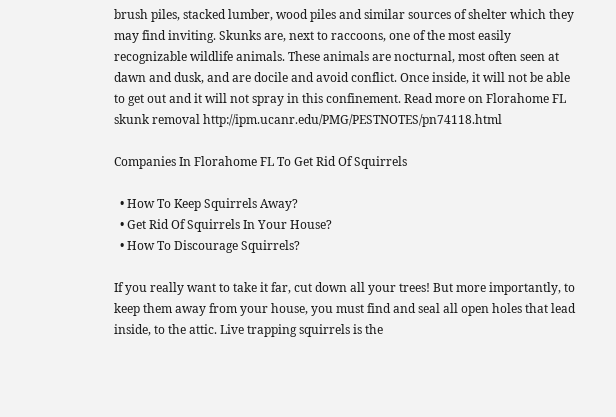brush piles, stacked lumber, wood piles and similar sources of shelter which they may find inviting. Skunks are, next to raccoons, one of the most easily recognizable wildlife animals. These animals are nocturnal, most often seen at dawn and dusk, and are docile and avoid conflict. Once inside, it will not be able to get out and it will not spray in this confinement. Read more on Florahome FL skunk removal http://ipm.ucanr.edu/PMG/PESTNOTES/pn74118.html

Companies In Florahome FL To Get Rid Of Squirrels

  • How To Keep Squirrels Away?
  • Get Rid Of Squirrels In Your House?
  • How To Discourage Squirrels?

If you really want to take it far, cut down all your trees! But more importantly, to keep them away from your house, you must find and seal all open holes that lead inside, to the attic. Live trapping squirrels is the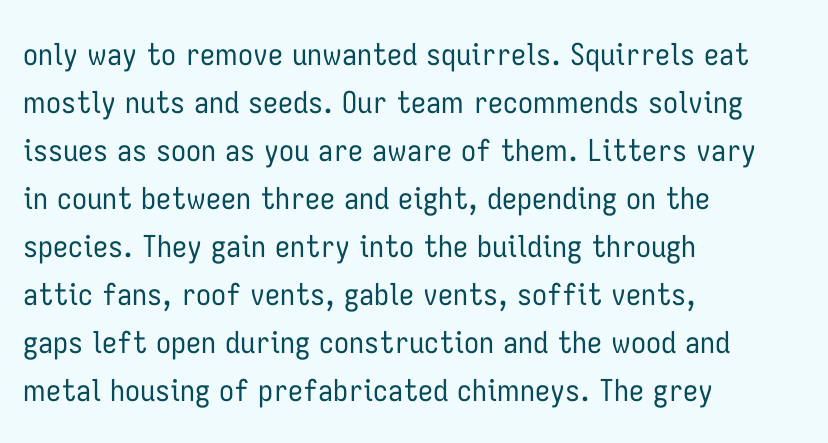only way to remove unwanted squirrels. Squirrels eat mostly nuts and seeds. Our team recommends solving issues as soon as you are aware of them. Litters vary in count between three and eight, depending on the species. They gain entry into the building through attic fans, roof vents, gable vents, soffit vents, gaps left open during construction and the wood and metal housing of prefabricated chimneys. The grey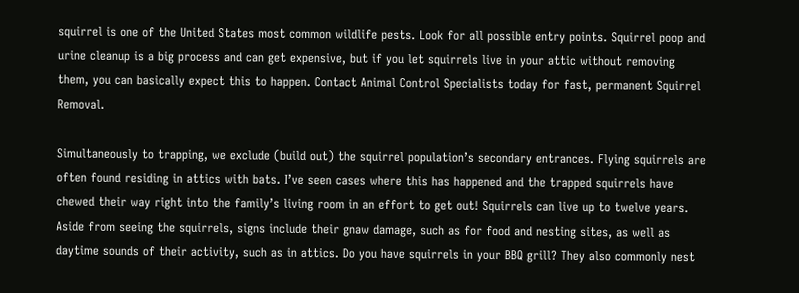squirrel is one of the United States most common wildlife pests. Look for all possible entry points. Squirrel poop and urine cleanup is a big process and can get expensive, but if you let squirrels live in your attic without removing them, you can basically expect this to happen. Contact Animal Control Specialists today for fast, permanent Squirrel Removal.

Simultaneously to trapping, we exclude (build out) the squirrel population’s secondary entrances. Flying squirrels are often found residing in attics with bats. I’ve seen cases where this has happened and the trapped squirrels have chewed their way right into the family’s living room in an effort to get out! Squirrels can live up to twelve years. Aside from seeing the squirrels, signs include their gnaw damage, such as for food and nesting sites, as well as daytime sounds of their activity, such as in attics. Do you have squirrels in your BBQ grill? They also commonly nest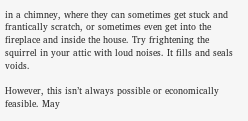in a chimney, where they can sometimes get stuck and frantically scratch, or sometimes even get into the fireplace and inside the house. Try frightening the squirrel in your attic with loud noises. It fills and seals voids.

However, this isn’t always possible or economically feasible. May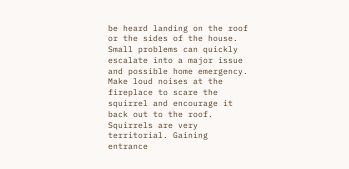be heard landing on the roof or the sides of the house. Small problems can quickly escalate into a major issue and possible home emergency. Make loud noises at the fireplace to scare the squirrel and encourage it back out to the roof. Squirrels are very territorial. Gaining entrance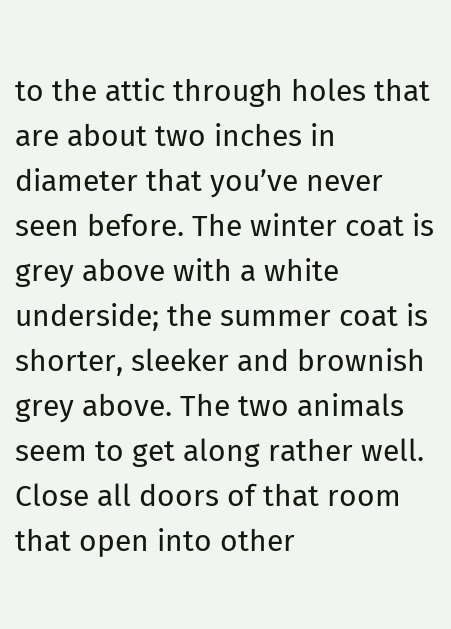to the attic through holes that are about two inches in diameter that you’ve never seen before. The winter coat is grey above with a white underside; the summer coat is shorter, sleeker and brownish grey above. The two animals seem to get along rather well. Close all doors of that room that open into other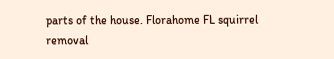parts of the house. Florahome FL squirrel removal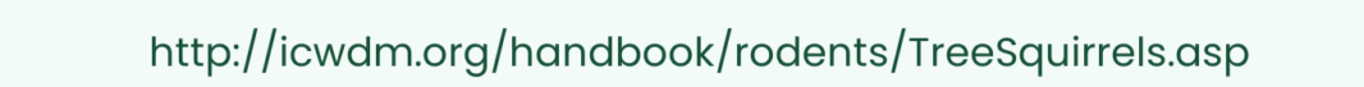http://icwdm.org/handbook/rodents/TreeSquirrels.asp